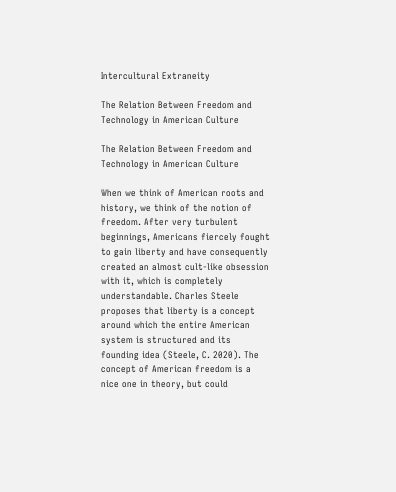Intercultural Extraneity

The Relation Between Freedom and Technology in American Culture

The Relation Between Freedom and Technology in American Culture

When we think of American roots and history, we think of the notion of freedom. After very turbulent beginnings, Americans fiercely fought to gain liberty and have consequently created an almost cult-like obsession with it, which is completely understandable. Charles Steele proposes that liberty is a concept around which the entire American system is structured and its founding idea (Steele, C. 2020). The concept of American freedom is a nice one in theory, but could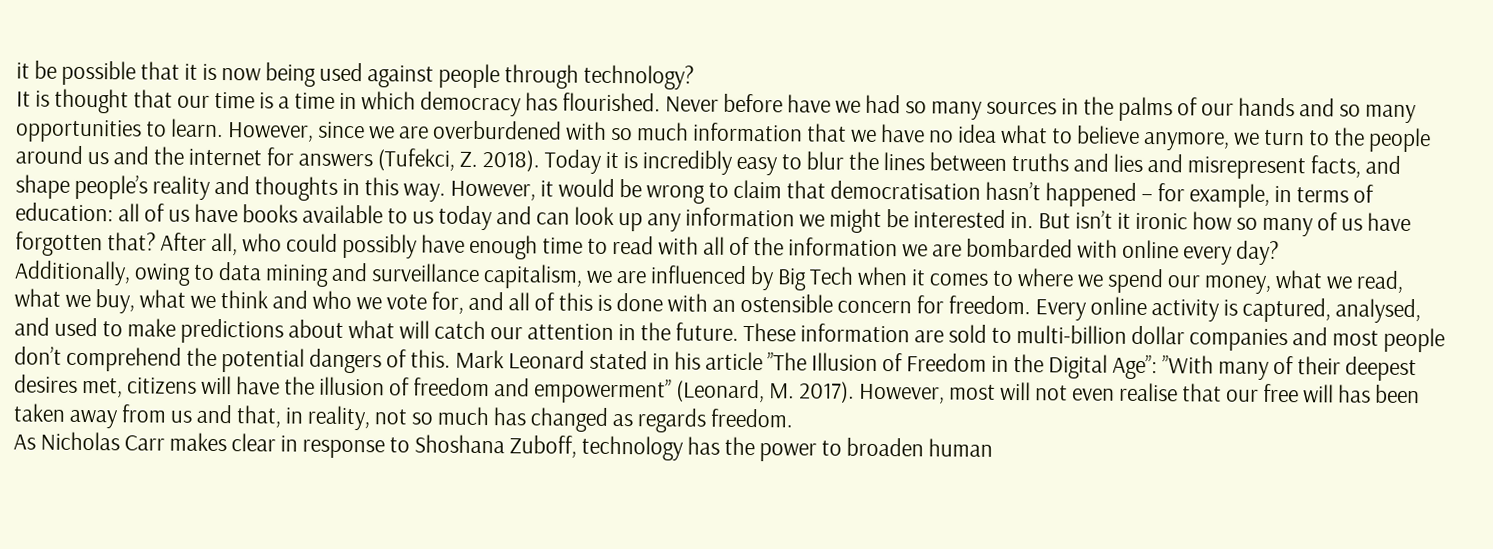it be possible that it is now being used against people through technology?
It is thought that our time is a time in which democracy has flourished. Never before have we had so many sources in the palms of our hands and so many opportunities to learn. However, since we are overburdened with so much information that we have no idea what to believe anymore, we turn to the people around us and the internet for answers (Tufekci, Z. 2018). Today it is incredibly easy to blur the lines between truths and lies and misrepresent facts, and shape people’s reality and thoughts in this way. However, it would be wrong to claim that democratisation hasn’t happened – for example, in terms of education: all of us have books available to us today and can look up any information we might be interested in. But isn’t it ironic how so many of us have forgotten that? After all, who could possibly have enough time to read with all of the information we are bombarded with online every day?
Additionally, owing to data mining and surveillance capitalism, we are influenced by Big Tech when it comes to where we spend our money, what we read, what we buy, what we think and who we vote for, and all of this is done with an ostensible concern for freedom. Every online activity is captured, analysed, and used to make predictions about what will catch our attention in the future. These information are sold to multi-billion dollar companies and most people don’t comprehend the potential dangers of this. Mark Leonard stated in his article ’’The Illusion of Freedom in the Digital Age’’: ’’With many of their deepest desires met, citizens will have the illusion of freedom and empowerment’’ (Leonard, M. 2017). However, most will not even realise that our free will has been taken away from us and that, in reality, not so much has changed as regards freedom.
As Nicholas Carr makes clear in response to Shoshana Zuboff, technology has the power to broaden human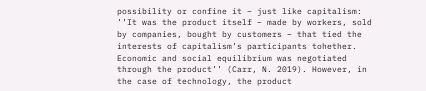possibility or confine it – just like capitalism: ’’It was the product itself – made by workers, sold by companies, bought by customers – that tied the interests of capitalism’s participants tohether. Economic and social equilibrium was negotiated through the product’’ (Carr, N. 2019). However, in the case of technology, the product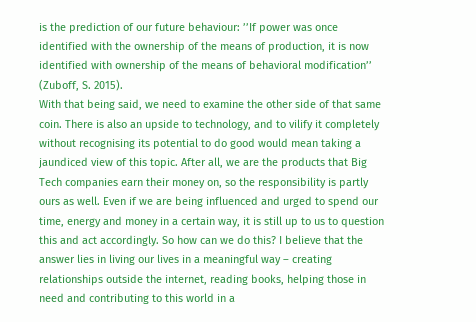is the prediction of our future behaviour: ’’If power was once identified with the ownership of the means of production, it is now identified with ownership of the means of behavioral modification’’ (Zuboff, S. 2015).
With that being said, we need to examine the other side of that same coin. There is also an upside to technology, and to vilify it completely without recognising its potential to do good would mean taking a jaundiced view of this topic. After all, we are the products that Big Tech companies earn their money on, so the responsibility is partly ours as well. Even if we are being influenced and urged to spend our time, energy and money in a certain way, it is still up to us to question this and act accordingly. So how can we do this? I believe that the answer lies in living our lives in a meaningful way – creating relationships outside the internet, reading books, helping those in need and contributing to this world in a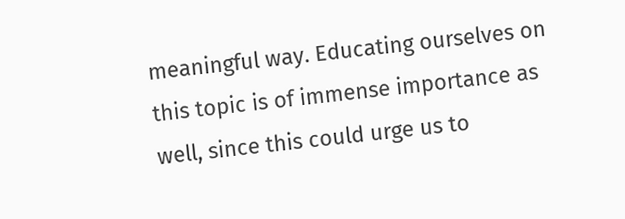meaningful way. Educating ourselves on this topic is of immense importance as well, since this could urge us to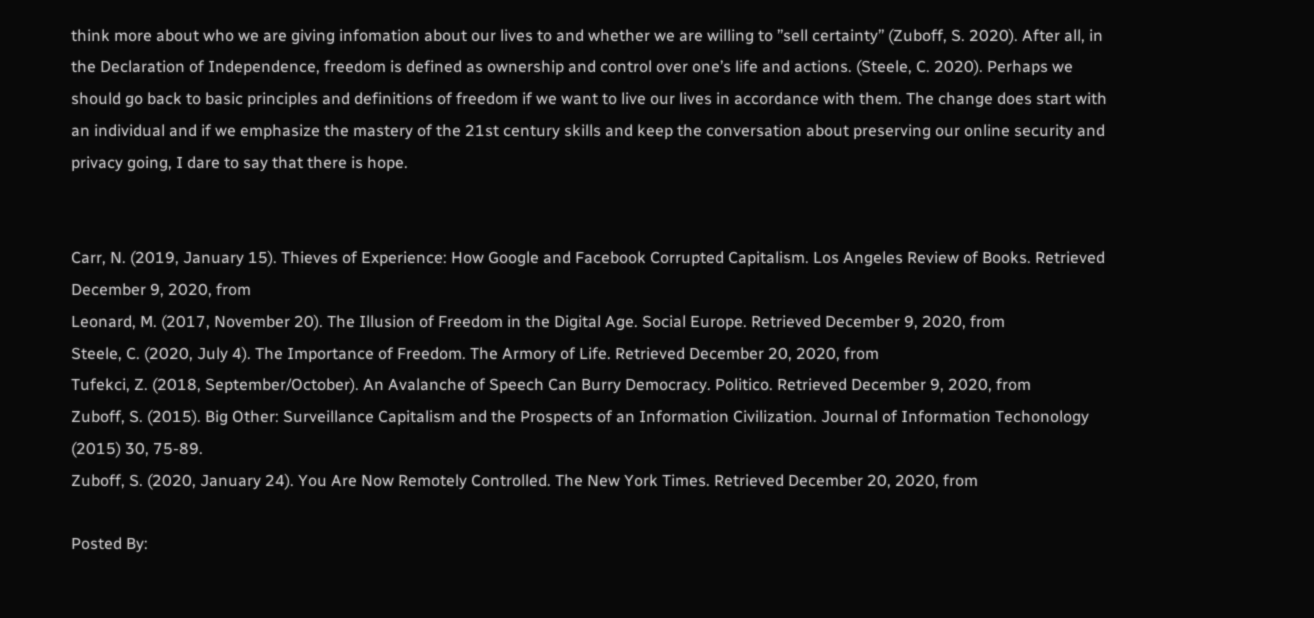think more about who we are giving infomation about our lives to and whether we are willing to ’’sell certainty’’ (Zuboff, S. 2020). After all, in the Declaration of Independence, freedom is defined as ownership and control over one’s life and actions. (Steele, C. 2020). Perhaps we should go back to basic principles and definitions of freedom if we want to live our lives in accordance with them. The change does start with an individual and if we emphasize the mastery of the 21st century skills and keep the conversation about preserving our online security and privacy going, I dare to say that there is hope.


Carr, N. (2019, January 15). Thieves of Experience: How Google and Facebook Corrupted Capitalism. Los Angeles Review of Books. Retrieved December 9, 2020, from
Leonard, M. (2017, November 20). The Illusion of Freedom in the Digital Age. Social Europe. Retrieved December 9, 2020, from
Steele, C. (2020, July 4). The Importance of Freedom. The Armory of Life. Retrieved December 20, 2020, from
Tufekci, Z. (2018, September/October). An Avalanche of Speech Can Burry Democracy. Politico. Retrieved December 9, 2020, from
Zuboff, S. (2015). Big Other: Surveillance Capitalism and the Prospects of an Information Civilization. Journal of Information Techonology (2015) 30, 75-89.
Zuboff, S. (2020, January 24). You Are Now Remotely Controlled. The New York Times. Retrieved December 20, 2020, from

Posted By: